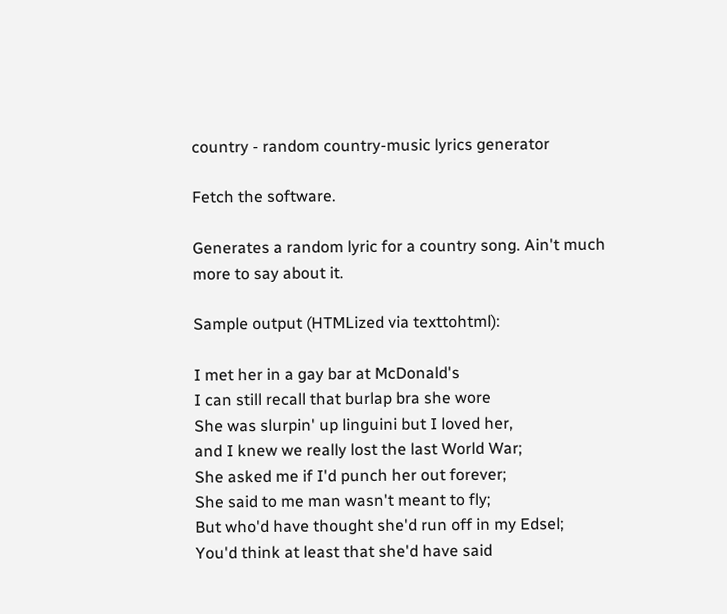country - random country-music lyrics generator

Fetch the software.

Generates a random lyric for a country song. Ain't much more to say about it.

Sample output (HTMLized via texttohtml):

I met her in a gay bar at McDonald's
I can still recall that burlap bra she wore
She was slurpin' up linguini but I loved her,
and I knew we really lost the last World War;
She asked me if I'd punch her out forever;
She said to me man wasn't meant to fly;
But who'd have thought she'd run off in my Edsel;
You'd think at least that she'd have said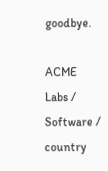goodbye.

ACME Labs / Software / country